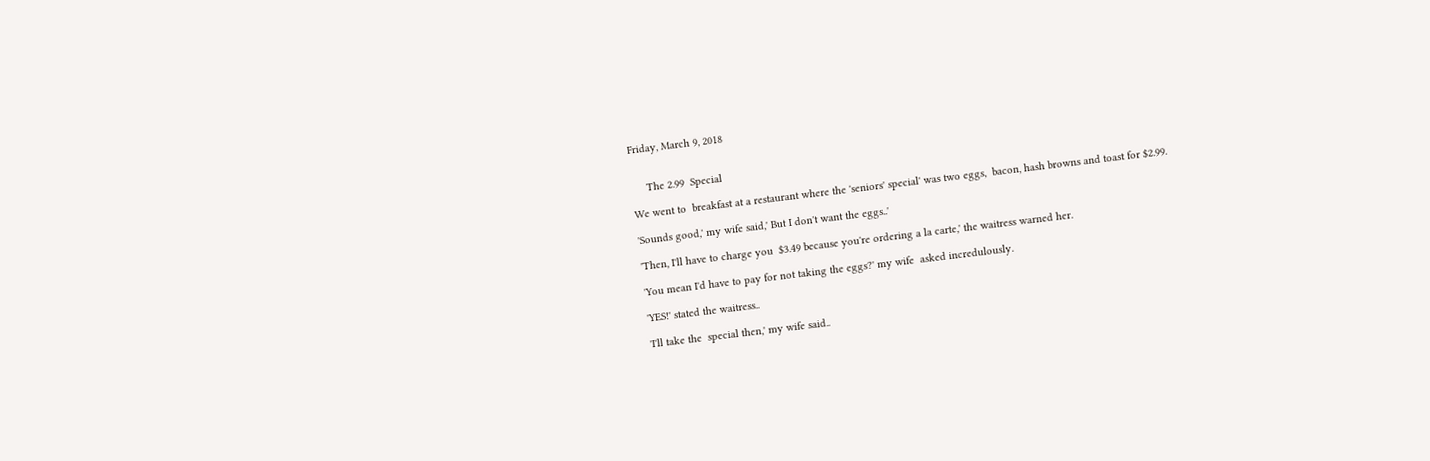Friday, March 9, 2018


     The 2.99  Special

We went to  breakfast at a restaurant where the 'seniors' special' was two eggs,  bacon, hash browns and toast for $2.99.

'Sounds good,' my wife said,' But I don't want the eggs..'

'Then, I'll have to charge you  $3.49 because you're ordering a la carte,' the waitress warned her.

'You mean I'd have to pay for not taking the eggs?' my wife  asked incredulously.

'YES!' stated the waitress..

'I'll take the  special then,' my wife said..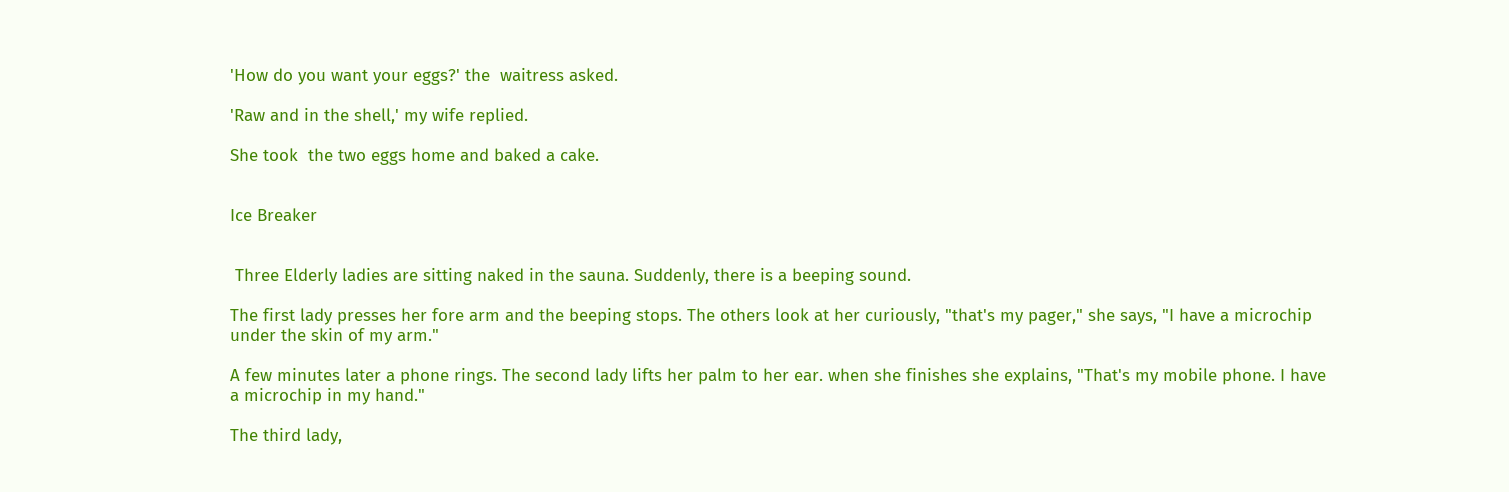'How do you want your eggs?' the  waitress asked.

'Raw and in the shell,' my wife replied.

She took  the two eggs home and baked a cake.


Ice Breaker


 Three Elderly ladies are sitting naked in the sauna. Suddenly, there is a beeping sound.

The first lady presses her fore arm and the beeping stops. The others look at her curiously, "that's my pager," she says, "I have a microchip under the skin of my arm."

A few minutes later a phone rings. The second lady lifts her palm to her ear. when she finishes she explains, "That's my mobile phone. I have a microchip in my hand."

The third lady,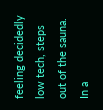feeling decidedly low tech, steps out of the sauna. In a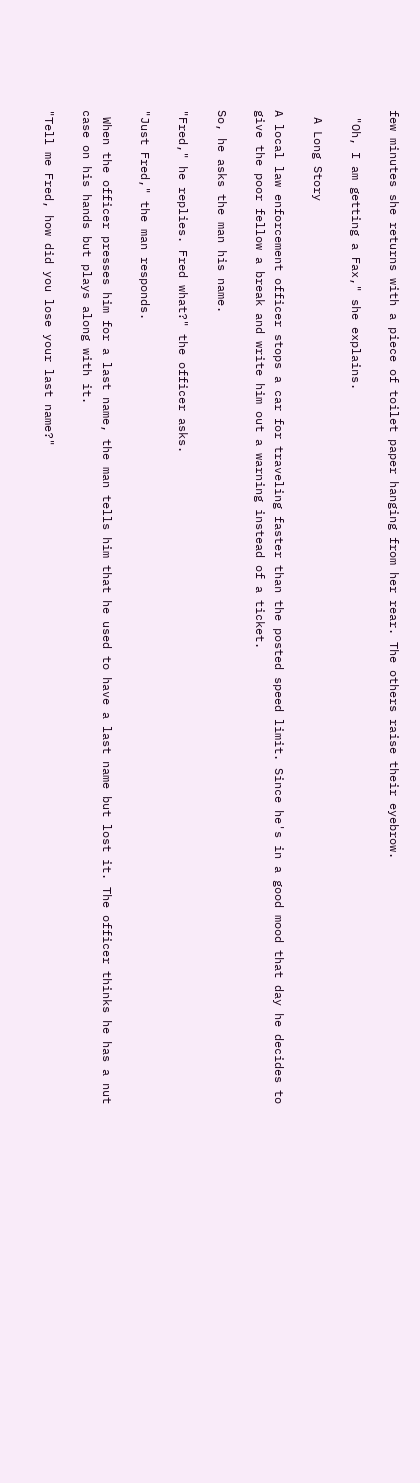few minutes she returns with a piece of toilet paper hanging from her rear. The others raise their eyebrow.

 "Oh, I am getting a Fax," she explains.

 A Long Story

A local law enforcement officer stops a car for traveling faster than the posted speed limit. Since he's in a good mood that day he decides to give the poor fellow a break and write him out a warning instead of a ticket.

So, he asks the man his name.

"Fred," he replies. Fred what?" the officer asks.

"Just Fred," the man responds.

 When the officer presses him for a last name, the man tells him that he used to have a last name but lost it. The officer thinks he has a nut case on his hands but plays along with it.

"Tell me Fred, how did you lose your last name?"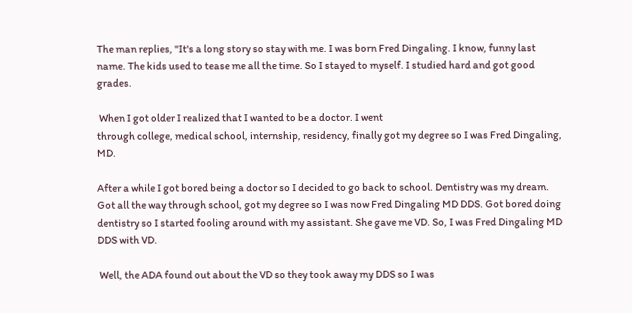The man replies, "It's a long story so stay with me. I was born Fred Dingaling. I know, funny last name. The kids used to tease me all the time. So I stayed to myself. I studied hard and got good grades.

 When I got older I realized that I wanted to be a doctor. I went
through college, medical school, internship, residency, finally got my degree so I was Fred Dingaling, MD.

After a while I got bored being a doctor so I decided to go back to school. Dentistry was my dream. Got all the way through school, got my degree so I was now Fred Dingaling MD DDS. Got bored doing dentistry so I started fooling around with my assistant. She gave me VD. So, I was Fred Dingaling MD DDS with VD.

 Well, the ADA found out about the VD so they took away my DDS so I was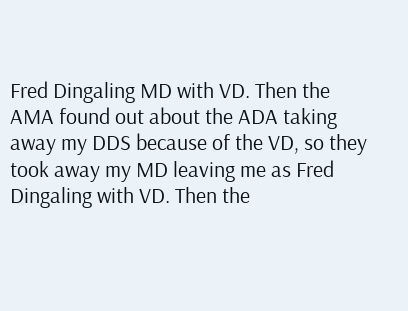Fred Dingaling MD with VD. Then the AMA found out about the ADA taking away my DDS because of the VD, so they took away my MD leaving me as Fred Dingaling with VD. Then the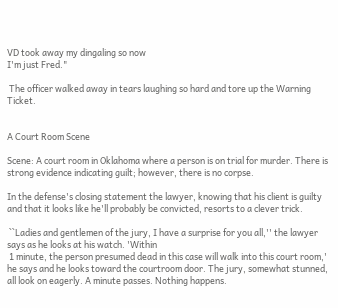VD took away my dingaling so now
I'm just Fred."

 The officer walked away in tears laughing so hard and tore up the Warning Ticket.


A Court Room Scene

Scene: A court room in Oklahoma where a person is on trial for murder. There is strong evidence indicating guilt; however, there is no corpse.

In the defense's closing statement the lawyer, knowing that his client is guilty and that it looks like he'll probably be convicted, resorts to a clever trick.

 ``Ladies and gentlemen of the jury, I have a surprise for you all,'' the lawyer says as he looks at his watch. 'Within
 1 minute, the person presumed dead in this case will walk into this court room,' he says and he looks toward the courtroom door. The jury, somewhat stunned, all look on eagerly. A minute passes. Nothing happens.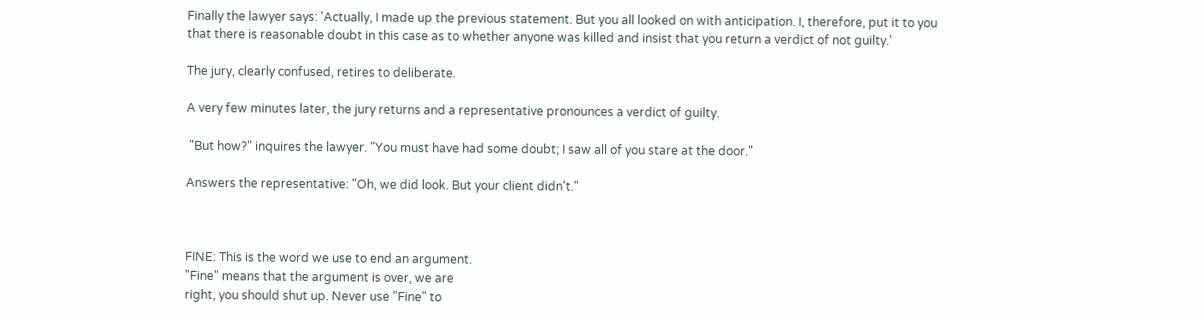Finally the lawyer says: 'Actually, I made up the previous statement. But you all looked on with anticipation. I, therefore, put it to you that there is reasonable doubt in this case as to whether anyone was killed and insist that you return a verdict of not guilty.'

The jury, clearly confused, retires to deliberate.

A very few minutes later, the jury returns and a representative pronounces a verdict of guilty.

 "But how?" inquires the lawyer. "You must have had some doubt; I saw all of you stare at the door."

Answers the representative: "Oh, we did look. But your client didn't."



FINE: This is the word we use to end an argument.
"Fine" means that the argument is over, we are
right, you should shut up. Never use "Fine" to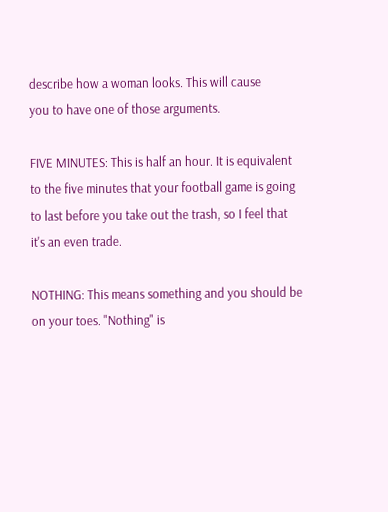describe how a woman looks. This will cause
you to have one of those arguments.

FIVE MINUTES: This is half an hour. It is equivalent
to the five minutes that your football game is going
to last before you take out the trash, so I feel that
it's an even trade.

NOTHING: This means something and you should be
on your toes. "Nothing" is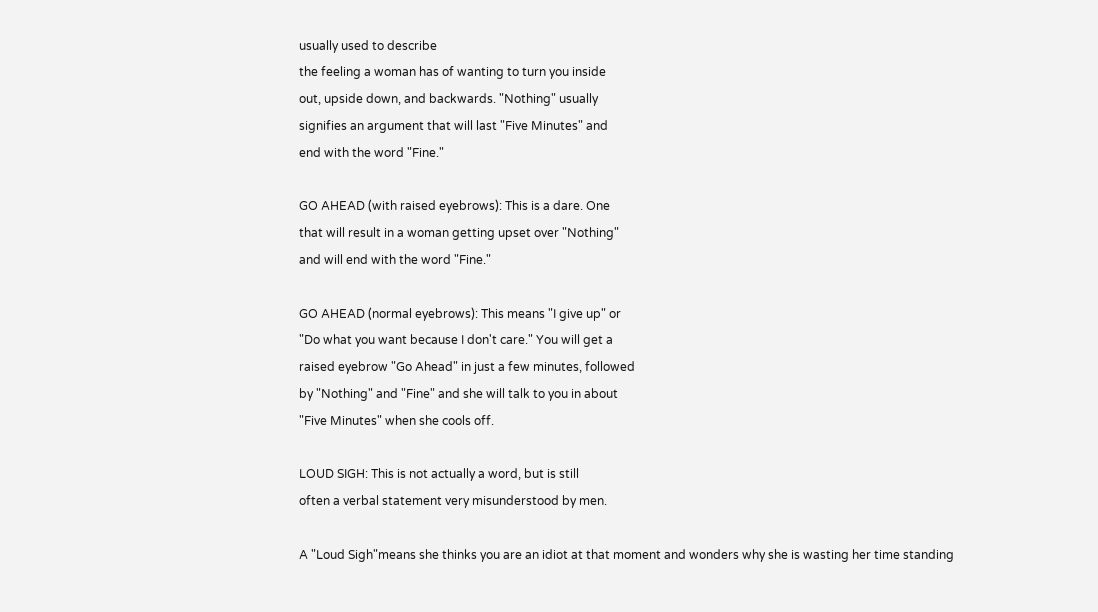usually used to describe
the feeling a woman has of wanting to turn you inside
out, upside down, and backwards. "Nothing" usually
signifies an argument that will last "Five Minutes" and
end with the word "Fine."

GO AHEAD (with raised eyebrows): This is a dare. One
that will result in a woman getting upset over "Nothing"
and will end with the word "Fine."

GO AHEAD (normal eyebrows): This means "I give up" or
"Do what you want because I don't care." You will get a
raised eyebrow "Go Ahead" in just a few minutes, followed
by "Nothing" and "Fine" and she will talk to you in about
"Five Minutes" when she cools off.

LOUD SIGH: This is not actually a word, but is still
often a verbal statement very misunderstood by men.

A "Loud Sigh"means she thinks you are an idiot at that moment and wonders why she is wasting her time standing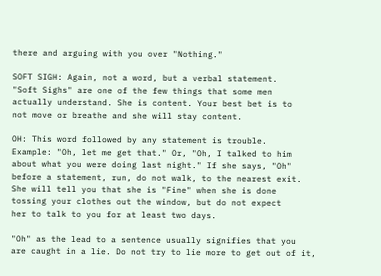there and arguing with you over "Nothing."

SOFT SIGH: Again, not a word, but a verbal statement.
"Soft Sighs" are one of the few things that some men
actually understand. She is content. Your best bet is to
not move or breathe and she will stay content.

OH: This word followed by any statement is trouble.
Example: "Oh, let me get that." Or, "Oh, I talked to him
about what you were doing last night." If she says, "Oh"
before a statement, run, do not walk, to the nearest exit.
She will tell you that she is "Fine" when she is done
tossing your clothes out the window, but do not expect
her to talk to you for at least two days.

"Oh" as the lead to a sentence usually signifies that you
are caught in a lie. Do not try to lie more to get out of it,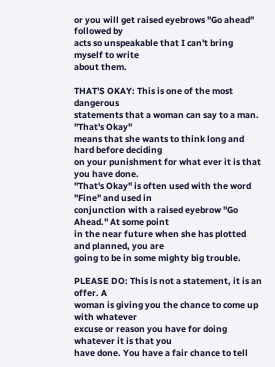or you will get raised eyebrows "Go ahead" followed by
acts so unspeakable that I can't bring myself to write
about them.

THAT'S OKAY: This is one of the most dangerous
statements that a woman can say to a man. "That's Okay"
means that she wants to think long and hard before deciding
on your punishment for what ever it is that you have done.
"That's Okay" is often used with the word "Fine" and used in
conjunction with a raised eyebrow "Go Ahead." At some point
in the near future when she has plotted and planned, you are
going to be in some mighty big trouble.

PLEASE DO: This is not a statement, it is an offer. A
woman is giving you the chance to come up with whatever
excuse or reason you have for doing whatever it is that you
have done. You have a fair chance to tell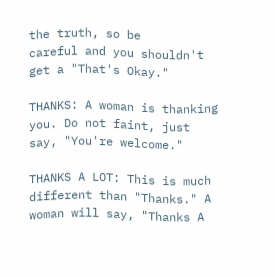the truth, so be
careful and you shouldn't get a "That's Okay."

THANKS: A woman is thanking you. Do not faint, just
say, "You're welcome."

THANKS A LOT: This is much different than "Thanks." A
woman will say, "Thanks A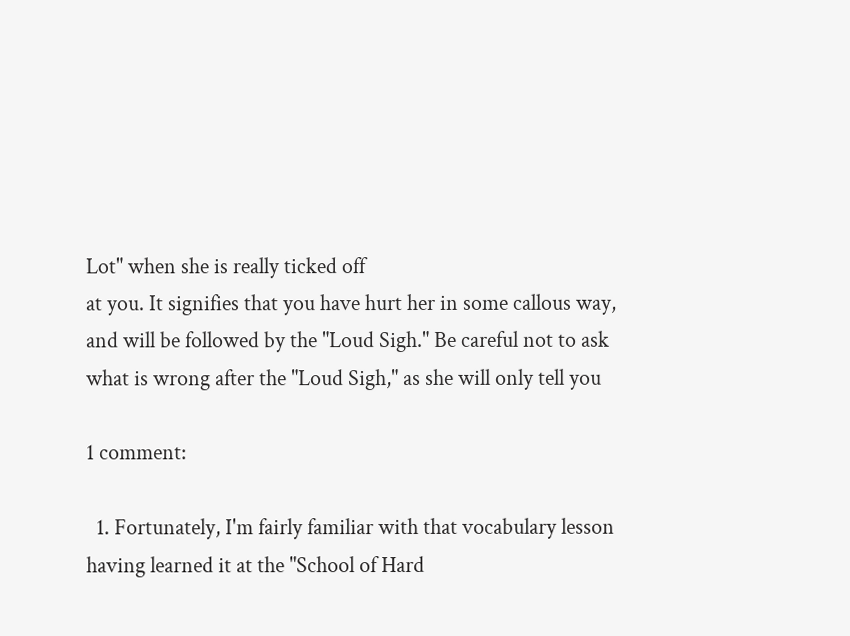Lot" when she is really ticked off
at you. It signifies that you have hurt her in some callous way,
and will be followed by the "Loud Sigh." Be careful not to ask
what is wrong after the "Loud Sigh," as she will only tell you

1 comment:

  1. Fortunately, I'm fairly familiar with that vocabulary lesson having learned it at the "School of Hard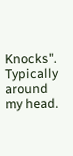Knocks". Typically around my head.